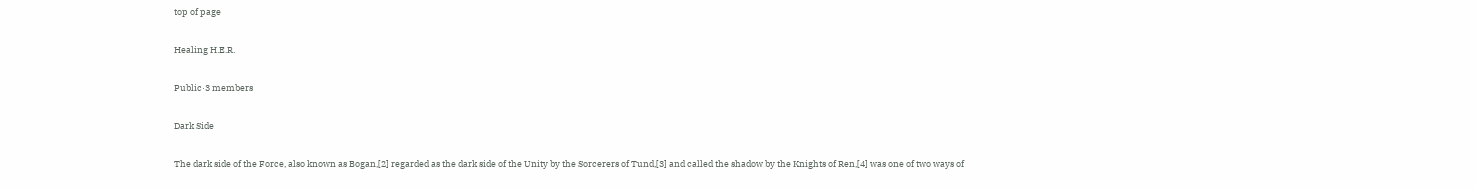top of page

Healing H.E.R.

Public·3 members

Dark Side

The dark side of the Force, also known as Bogan,[2] regarded as the dark side of the Unity by the Sorcerers of Tund,[3] and called the shadow by the Knights of Ren,[4] was one of two ways of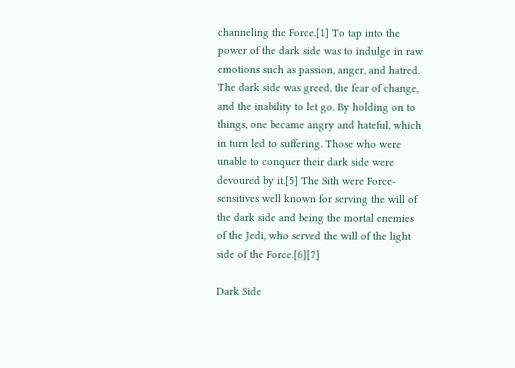channeling the Force.[1] To tap into the power of the dark side was to indulge in raw emotions such as passion, anger, and hatred. The dark side was greed, the fear of change, and the inability to let go. By holding on to things, one became angry and hateful, which in turn led to suffering. Those who were unable to conquer their dark side were devoured by it.[5] The Sith were Force-sensitives well known for serving the will of the dark side and being the mortal enemies of the Jedi, who served the will of the light side of the Force.[6][7]

Dark Side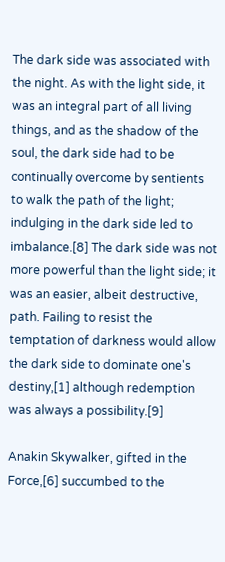The dark side was associated with the night. As with the light side, it was an integral part of all living things, and as the shadow of the soul, the dark side had to be continually overcome by sentients to walk the path of the light; indulging in the dark side led to imbalance.[8] The dark side was not more powerful than the light side; it was an easier, albeit destructive, path. Failing to resist the temptation of darkness would allow the dark side to dominate one's destiny,[1] although redemption was always a possibility.[9]

Anakin Skywalker, gifted in the Force,[6] succumbed to the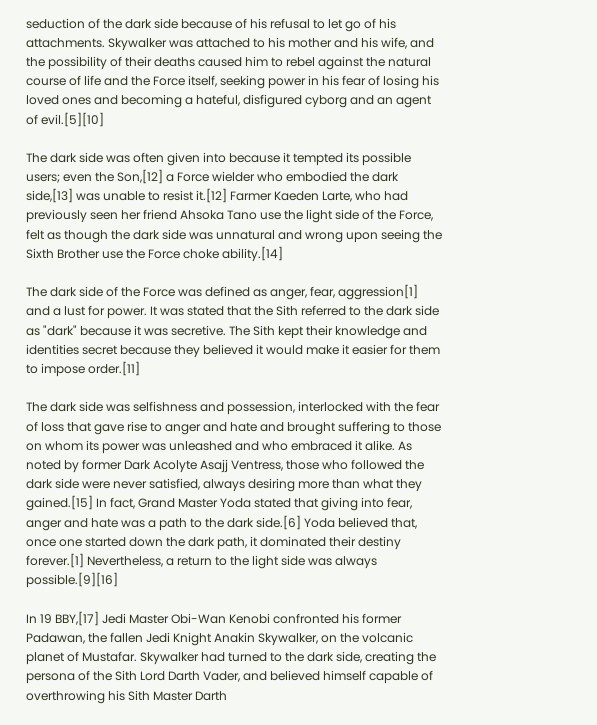seduction of the dark side because of his refusal to let go of his attachments. Skywalker was attached to his mother and his wife, and the possibility of their deaths caused him to rebel against the natural course of life and the Force itself, seeking power in his fear of losing his loved ones and becoming a hateful, disfigured cyborg and an agent of evil.[5][10]

The dark side was often given into because it tempted its possible users; even the Son,[12] a Force wielder who embodied the dark side,[13] was unable to resist it.[12] Farmer Kaeden Larte, who had previously seen her friend Ahsoka Tano use the light side of the Force, felt as though the dark side was unnatural and wrong upon seeing the Sixth Brother use the Force choke ability.[14]

The dark side of the Force was defined as anger, fear, aggression[1] and a lust for power. It was stated that the Sith referred to the dark side as "dark" because it was secretive. The Sith kept their knowledge and identities secret because they believed it would make it easier for them to impose order.[11]

The dark side was selfishness and possession, interlocked with the fear of loss that gave rise to anger and hate and brought suffering to those on whom its power was unleashed and who embraced it alike. As noted by former Dark Acolyte Asajj Ventress, those who followed the dark side were never satisfied, always desiring more than what they gained.[15] In fact, Grand Master Yoda stated that giving into fear, anger and hate was a path to the dark side.[6] Yoda believed that, once one started down the dark path, it dominated their destiny forever.[1] Nevertheless, a return to the light side was always possible.[9][16]

In 19 BBY,[17] Jedi Master Obi-Wan Kenobi confronted his former Padawan, the fallen Jedi Knight Anakin Skywalker, on the volcanic planet of Mustafar. Skywalker had turned to the dark side, creating the persona of the Sith Lord Darth Vader, and believed himself capable of overthrowing his Sith Master Darth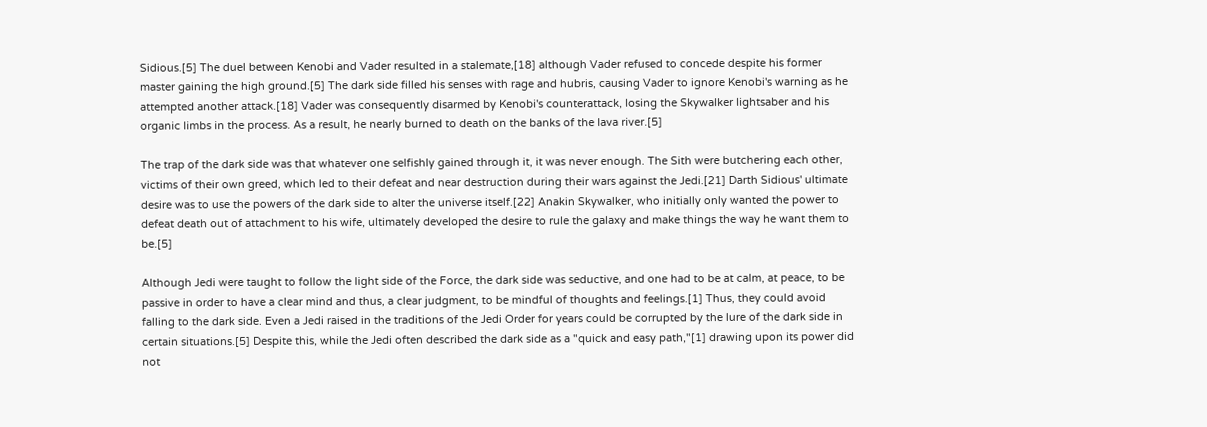Sidious.[5] The duel between Kenobi and Vader resulted in a stalemate,[18] although Vader refused to concede despite his former master gaining the high ground.[5] The dark side filled his senses with rage and hubris, causing Vader to ignore Kenobi's warning as he attempted another attack.[18] Vader was consequently disarmed by Kenobi's counterattack, losing the Skywalker lightsaber and his organic limbs in the process. As a result, he nearly burned to death on the banks of the lava river.[5]

The trap of the dark side was that whatever one selfishly gained through it, it was never enough. The Sith were butchering each other, victims of their own greed, which led to their defeat and near destruction during their wars against the Jedi.[21] Darth Sidious' ultimate desire was to use the powers of the dark side to alter the universe itself.[22] Anakin Skywalker, who initially only wanted the power to defeat death out of attachment to his wife, ultimately developed the desire to rule the galaxy and make things the way he want them to be.[5]

Although Jedi were taught to follow the light side of the Force, the dark side was seductive, and one had to be at calm, at peace, to be passive in order to have a clear mind and thus, a clear judgment, to be mindful of thoughts and feelings.[1] Thus, they could avoid falling to the dark side. Even a Jedi raised in the traditions of the Jedi Order for years could be corrupted by the lure of the dark side in certain situations.[5] Despite this, while the Jedi often described the dark side as a "quick and easy path,"[1] drawing upon its power did not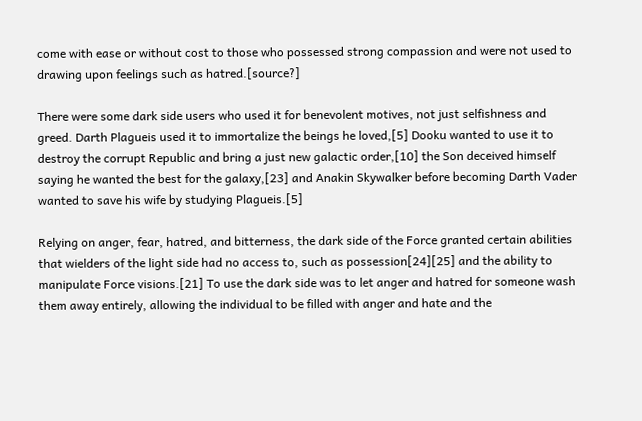come with ease or without cost to those who possessed strong compassion and were not used to drawing upon feelings such as hatred.[source?]

There were some dark side users who used it for benevolent motives, not just selfishness and greed. Darth Plagueis used it to immortalize the beings he loved,[5] Dooku wanted to use it to destroy the corrupt Republic and bring a just new galactic order,[10] the Son deceived himself saying he wanted the best for the galaxy,[23] and Anakin Skywalker before becoming Darth Vader wanted to save his wife by studying Plagueis.[5]

Relying on anger, fear, hatred, and bitterness, the dark side of the Force granted certain abilities that wielders of the light side had no access to, such as possession[24][25] and the ability to manipulate Force visions.[21] To use the dark side was to let anger and hatred for someone wash them away entirely, allowing the individual to be filled with anger and hate and the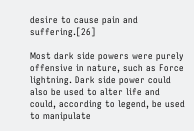desire to cause pain and suffering.[26]

Most dark side powers were purely offensive in nature, such as Force lightning. Dark side power could also be used to alter life and could, according to legend, be used to manipulate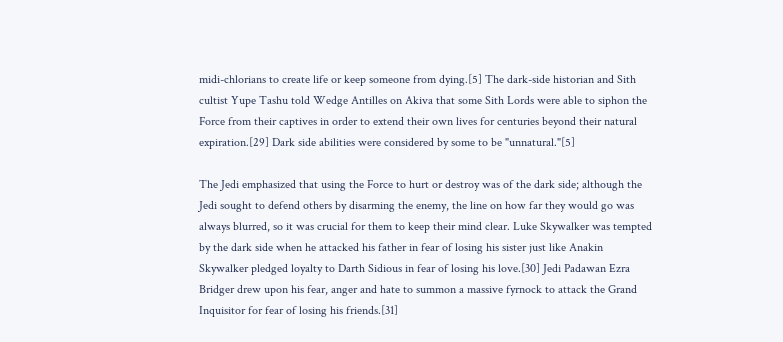midi-chlorians to create life or keep someone from dying.[5] The dark-side historian and Sith cultist Yupe Tashu told Wedge Antilles on Akiva that some Sith Lords were able to siphon the Force from their captives in order to extend their own lives for centuries beyond their natural expiration.[29] Dark side abilities were considered by some to be "unnatural."[5]

The Jedi emphasized that using the Force to hurt or destroy was of the dark side; although the Jedi sought to defend others by disarming the enemy, the line on how far they would go was always blurred, so it was crucial for them to keep their mind clear. Luke Skywalker was tempted by the dark side when he attacked his father in fear of losing his sister just like Anakin Skywalker pledged loyalty to Darth Sidious in fear of losing his love.[30] Jedi Padawan Ezra Bridger drew upon his fear, anger and hate to summon a massive fyrnock to attack the Grand Inquisitor for fear of losing his friends.[31]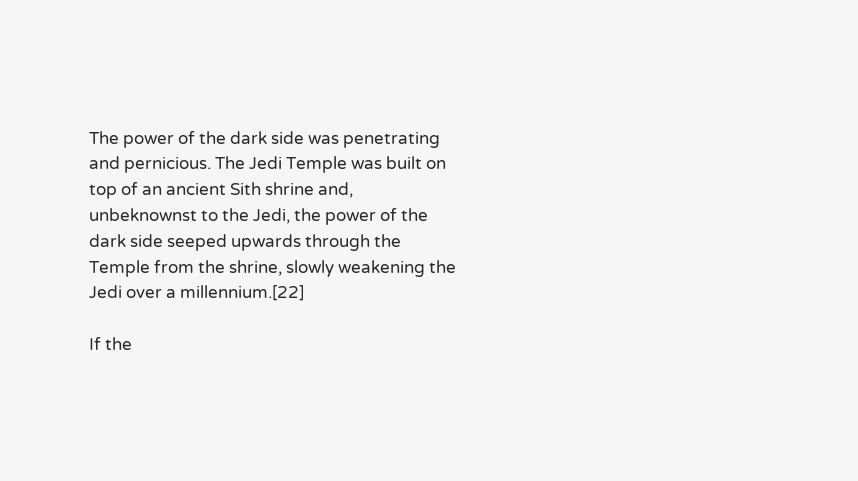The power of the dark side was penetrating and pernicious. The Jedi Temple was built on top of an ancient Sith shrine and, unbeknownst to the Jedi, the power of the dark side seeped upwards through the Temple from the shrine, slowly weakening the Jedi over a millennium.[22]

If the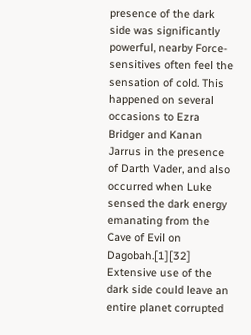presence of the dark side was significantly powerful, nearby Force-sensitives often feel the sensation of cold. This happened on several occasions to Ezra Bridger and Kanan Jarrus in the presence of Darth Vader, and also occurred when Luke sensed the dark energy emanating from the Cave of Evil on Dagobah.[1][32] Extensive use of the dark side could leave an entire planet corrupted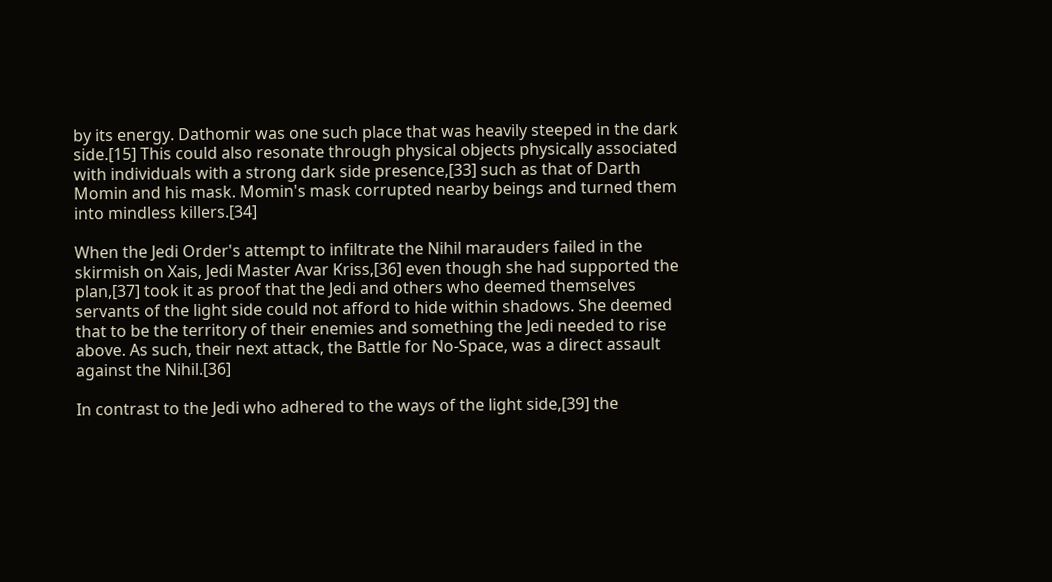by its energy. Dathomir was one such place that was heavily steeped in the dark side.[15] This could also resonate through physical objects physically associated with individuals with a strong dark side presence,[33] such as that of Darth Momin and his mask. Momin's mask corrupted nearby beings and turned them into mindless killers.[34]

When the Jedi Order's attempt to infiltrate the Nihil marauders failed in the skirmish on Xais, Jedi Master Avar Kriss,[36] even though she had supported the plan,[37] took it as proof that the Jedi and others who deemed themselves servants of the light side could not afford to hide within shadows. She deemed that to be the territory of their enemies and something the Jedi needed to rise above. As such, their next attack, the Battle for No-Space, was a direct assault against the Nihil.[36]

In contrast to the Jedi who adhered to the ways of the light side,[39] the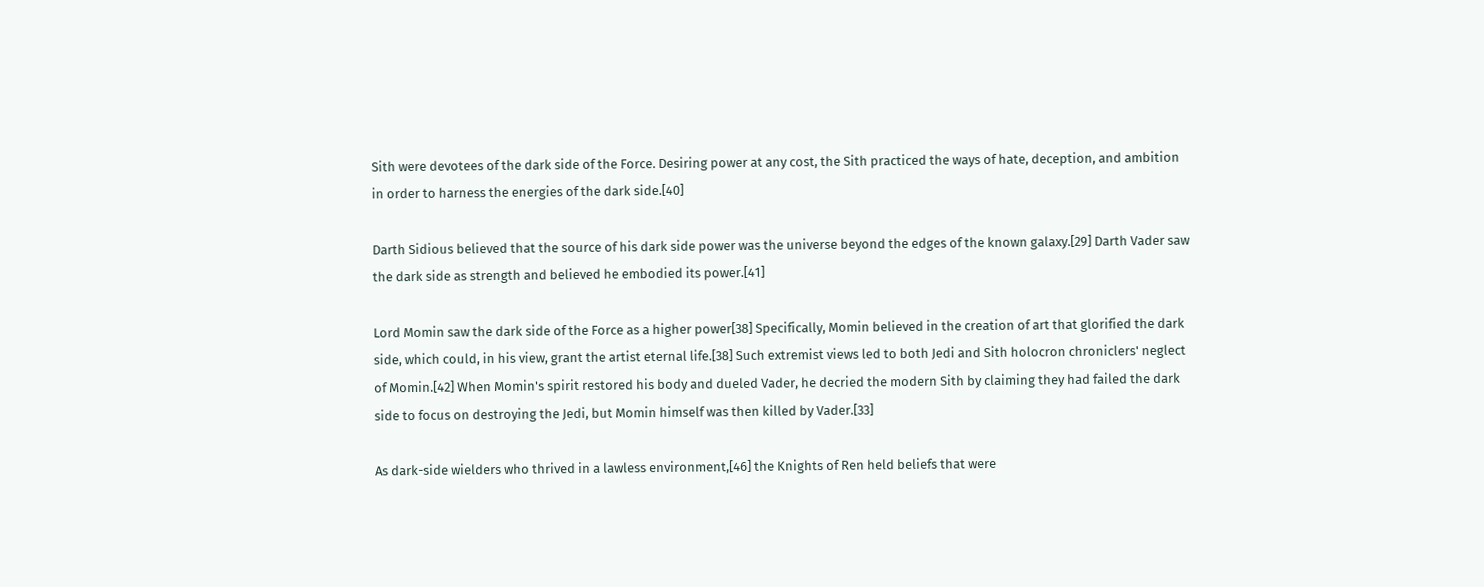Sith were devotees of the dark side of the Force. Desiring power at any cost, the Sith practiced the ways of hate, deception, and ambition in order to harness the energies of the dark side.[40]

Darth Sidious believed that the source of his dark side power was the universe beyond the edges of the known galaxy.[29] Darth Vader saw the dark side as strength and believed he embodied its power.[41]

Lord Momin saw the dark side of the Force as a higher power[38] Specifically, Momin believed in the creation of art that glorified the dark side, which could, in his view, grant the artist eternal life.[38] Such extremist views led to both Jedi and Sith holocron chroniclers' neglect of Momin.[42] When Momin's spirit restored his body and dueled Vader, he decried the modern Sith by claiming they had failed the dark side to focus on destroying the Jedi, but Momin himself was then killed by Vader.[33]

As dark-side wielders who thrived in a lawless environment,[46] the Knights of Ren held beliefs that were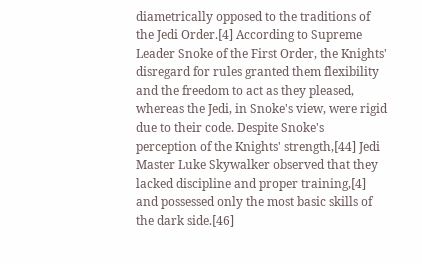diametrically opposed to the traditions of the Jedi Order.[4] According to Supreme Leader Snoke of the First Order, the Knights' disregard for rules granted them flexibility and the freedom to act as they pleased, whereas the Jedi, in Snoke's view, were rigid due to their code. Despite Snoke's perception of the Knights' strength,[44] Jedi Master Luke Skywalker observed that they lacked discipline and proper training,[4] and possessed only the most basic skills of the dark side.[46]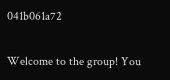041b061a72


Welcome to the group! You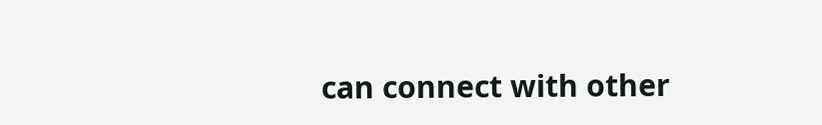can connect with other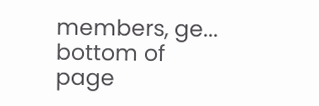members, ge...
bottom of page